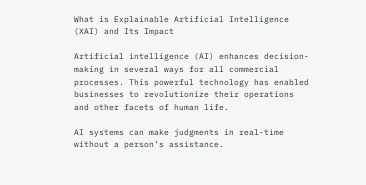What is Explainable Artificial Intelligence (XAI) and Its Impact

Artificial intelligence (AI) enhances decision-making in several ways for all commercial processes. This powerful technology has enabled businesses to revolutionize their operations and other facets of human life.

AI systems can make judgments in real-time without a person’s assistance.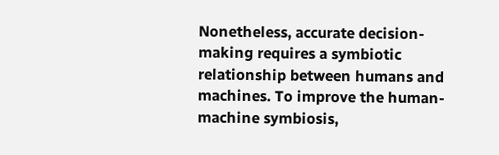Nonetheless, accurate decision-making requires a symbiotic relationship between humans and machines. To improve the human-machine symbiosis,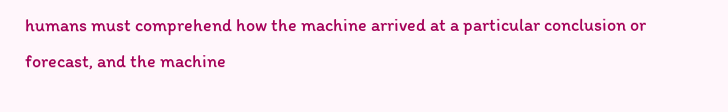humans must comprehend how the machine arrived at a particular conclusion or forecast, and the machine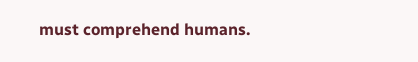must comprehend humans.